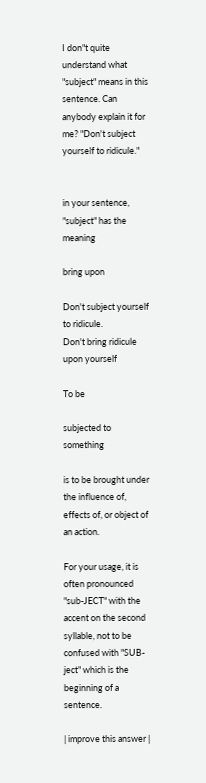I don"t quite understand what "subject" means in this sentence. Can anybody explain it for me? "Don't subject yourself to ridicule."


in your sentence, "subject" has the meaning

bring upon

Don't subject yourself to ridicule.
Don't bring ridicule upon yourself

To be

subjected to something

is to be brought under the influence of, effects of, or object of an action.

For your usage, it is often pronounced "sub-JECT" with the accent on the second syllable, not to be confused with "SUB-ject" which is the beginning of a sentence.

| improve this answer |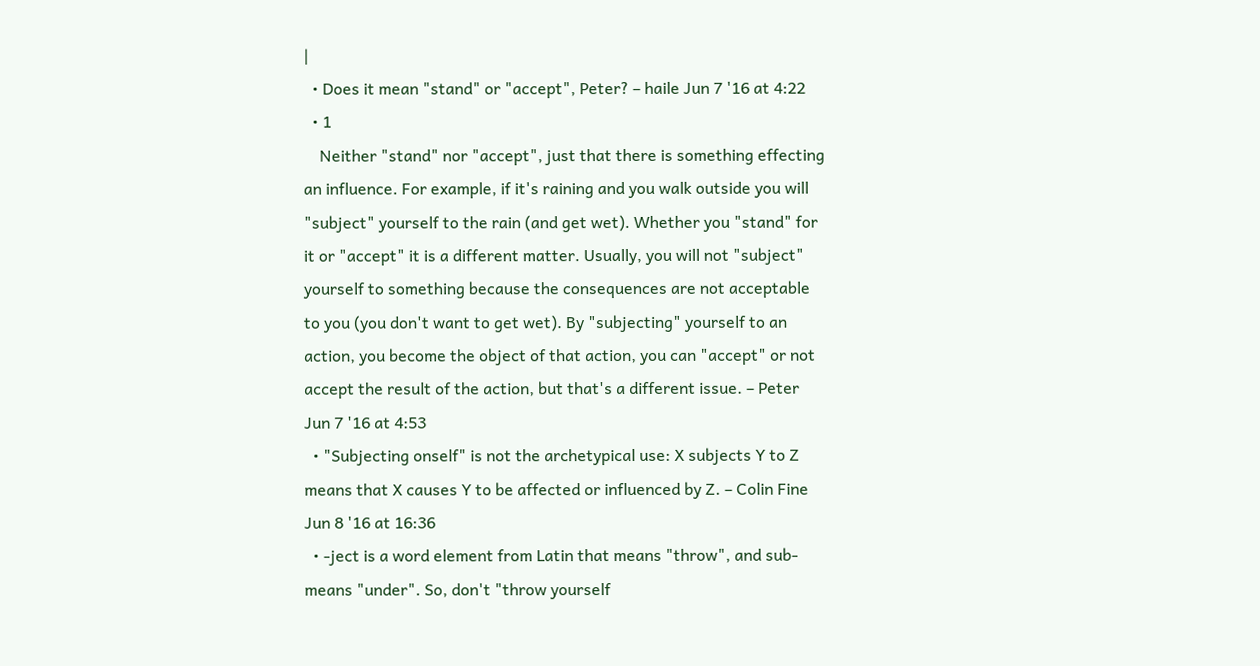|
  • Does it mean "stand" or "accept", Peter? – haile Jun 7 '16 at 4:22
  • 1
    Neither "stand" nor "accept", just that there is something effecting an influence. For example, if it's raining and you walk outside you will "subject" yourself to the rain (and get wet). Whether you "stand" for it or "accept" it is a different matter. Usually, you will not "subject" yourself to something because the consequences are not acceptable to you (you don't want to get wet). By "subjecting" yourself to an action, you become the object of that action, you can "accept" or not accept the result of the action, but that's a different issue. – Peter Jun 7 '16 at 4:53
  • "Subjecting onself" is not the archetypical use: X subjects Y to Z means that X causes Y to be affected or influenced by Z. – Colin Fine Jun 8 '16 at 16:36
  • -ject is a word element from Latin that means "throw", and sub- means "under". So, don't "throw yourself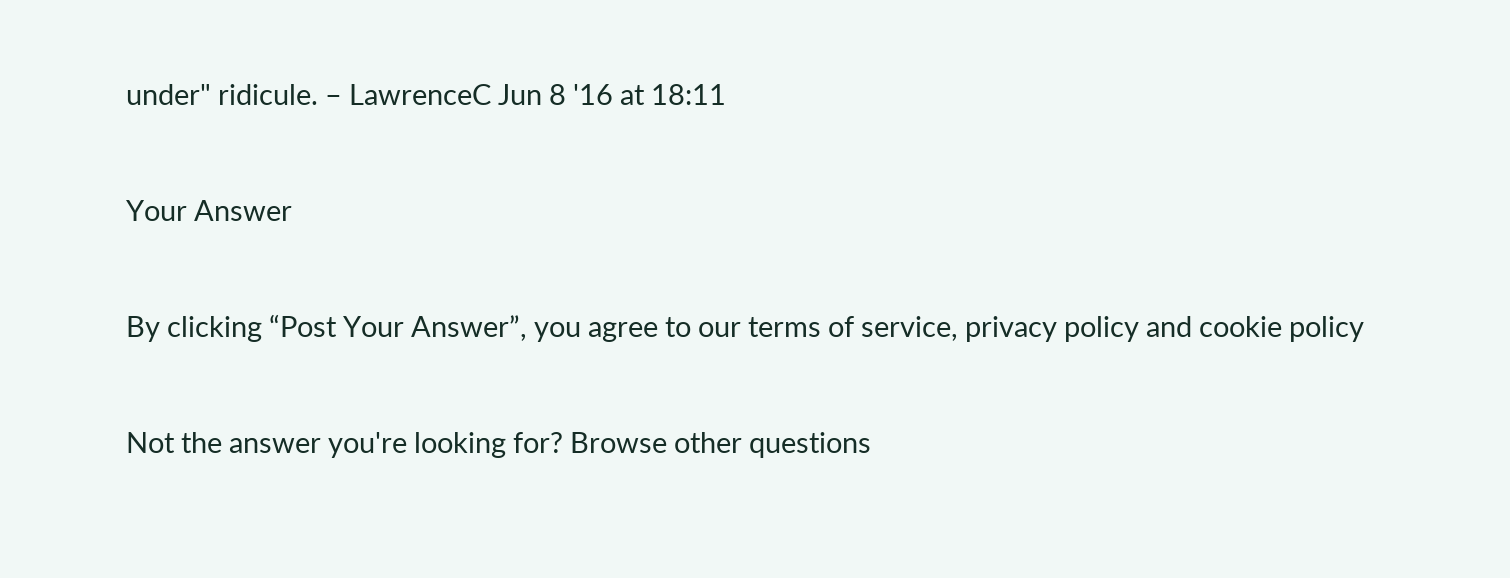under" ridicule. – LawrenceC Jun 8 '16 at 18:11

Your Answer

By clicking “Post Your Answer”, you agree to our terms of service, privacy policy and cookie policy

Not the answer you're looking for? Browse other questions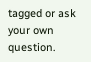tagged or ask your own question.